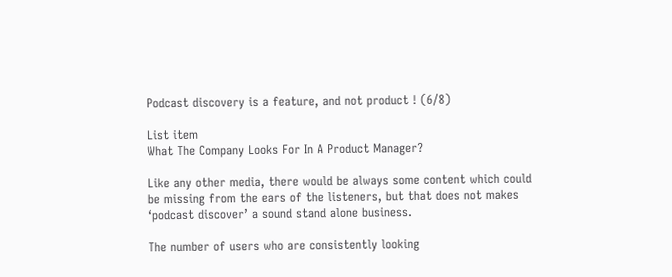Podcast discovery is a feature, and not product ! (6/8)

List item
What The Company Looks For In A Product Manager?

Like any other media, there would be always some content which could be missing from the ears of the listeners, but that does not makes ‘podcast discover’ a sound stand alone business.

The number of users who are consistently looking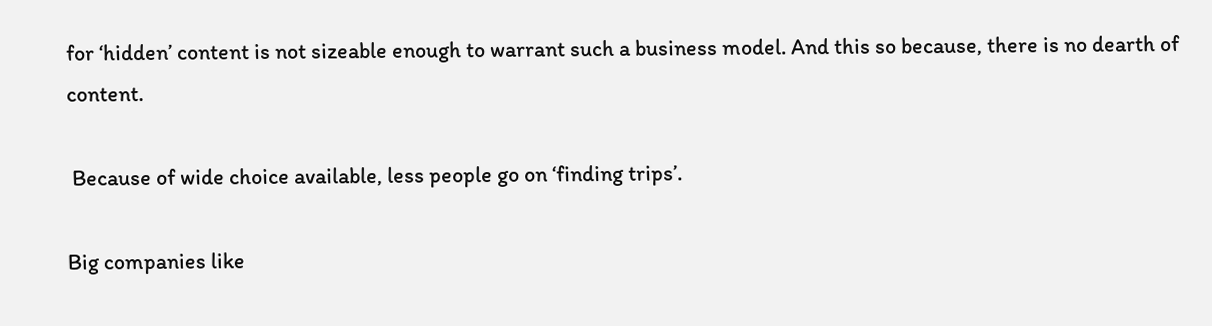for ‘hidden’ content is not sizeable enough to warrant such a business model. And this so because, there is no dearth of content.

 Because of wide choice available, less people go on ‘finding trips’.

Big companies like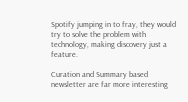Spotify jumping in to fray, they would try to solve the problem with technology, making discovery just a feature.

Curation and Summary based newsletter are far more interesting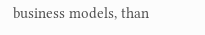business models, than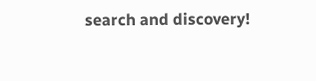search and discovery!